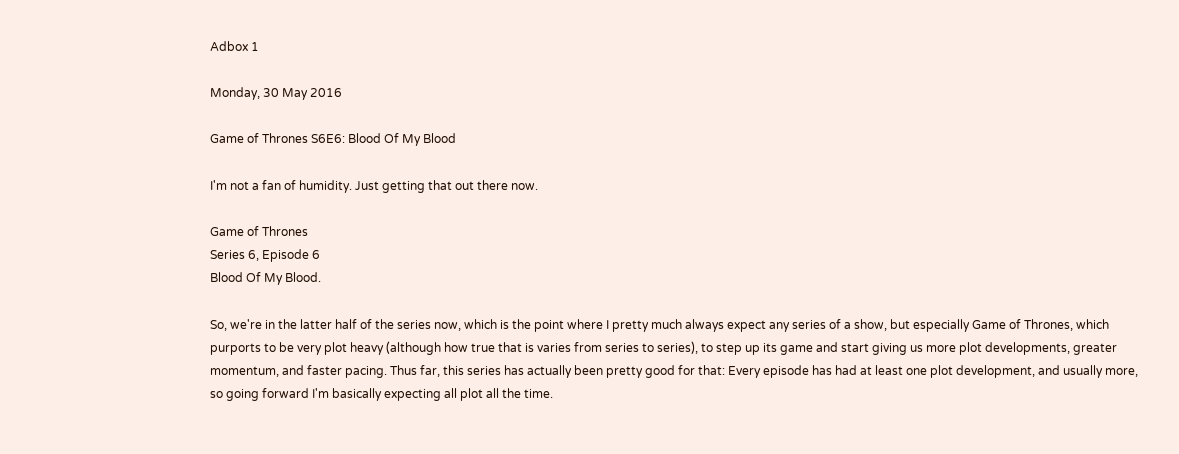Adbox 1

Monday, 30 May 2016

Game of Thrones S6E6: Blood Of My Blood

I'm not a fan of humidity. Just getting that out there now.

Game of Thrones
Series 6, Episode 6
Blood Of My Blood.

So, we're in the latter half of the series now, which is the point where I pretty much always expect any series of a show, but especially Game of Thrones, which purports to be very plot heavy (although how true that is varies from series to series), to step up its game and start giving us more plot developments, greater momentum, and faster pacing. Thus far, this series has actually been pretty good for that: Every episode has had at least one plot development, and usually more, so going forward I'm basically expecting all plot all the time.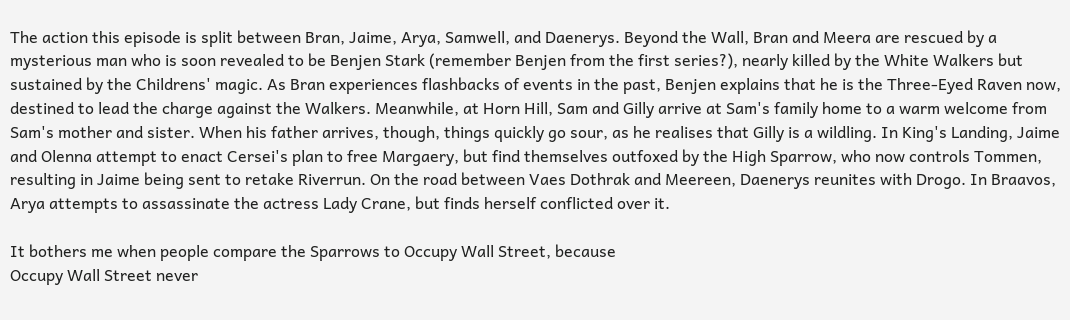The action this episode is split between Bran, Jaime, Arya, Samwell, and Daenerys. Beyond the Wall, Bran and Meera are rescued by a mysterious man who is soon revealed to be Benjen Stark (remember Benjen from the first series?), nearly killed by the White Walkers but sustained by the Childrens' magic. As Bran experiences flashbacks of events in the past, Benjen explains that he is the Three-Eyed Raven now, destined to lead the charge against the Walkers. Meanwhile, at Horn Hill, Sam and Gilly arrive at Sam's family home to a warm welcome from Sam's mother and sister. When his father arrives, though, things quickly go sour, as he realises that Gilly is a wildling. In King's Landing, Jaime and Olenna attempt to enact Cersei's plan to free Margaery, but find themselves outfoxed by the High Sparrow, who now controls Tommen, resulting in Jaime being sent to retake Riverrun. On the road between Vaes Dothrak and Meereen, Daenerys reunites with Drogo. In Braavos, Arya attempts to assassinate the actress Lady Crane, but finds herself conflicted over it.

It bothers me when people compare the Sparrows to Occupy Wall Street, because
Occupy Wall Street never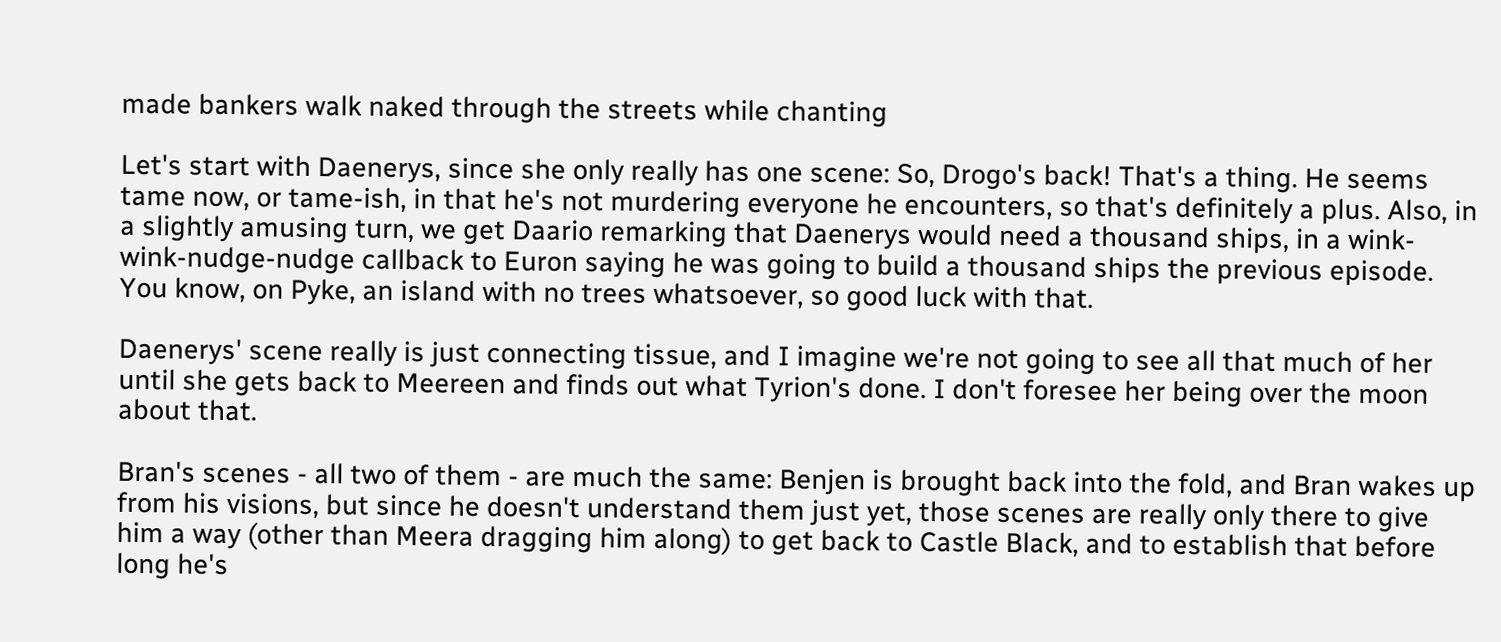made bankers walk naked through the streets while chanting

Let's start with Daenerys, since she only really has one scene: So, Drogo's back! That's a thing. He seems tame now, or tame-ish, in that he's not murdering everyone he encounters, so that's definitely a plus. Also, in a slightly amusing turn, we get Daario remarking that Daenerys would need a thousand ships, in a wink-wink-nudge-nudge callback to Euron saying he was going to build a thousand ships the previous episode. You know, on Pyke, an island with no trees whatsoever, so good luck with that.

Daenerys' scene really is just connecting tissue, and I imagine we're not going to see all that much of her until she gets back to Meereen and finds out what Tyrion's done. I don't foresee her being over the moon about that.

Bran's scenes - all two of them - are much the same: Benjen is brought back into the fold, and Bran wakes up from his visions, but since he doesn't understand them just yet, those scenes are really only there to give him a way (other than Meera dragging him along) to get back to Castle Black, and to establish that before long he's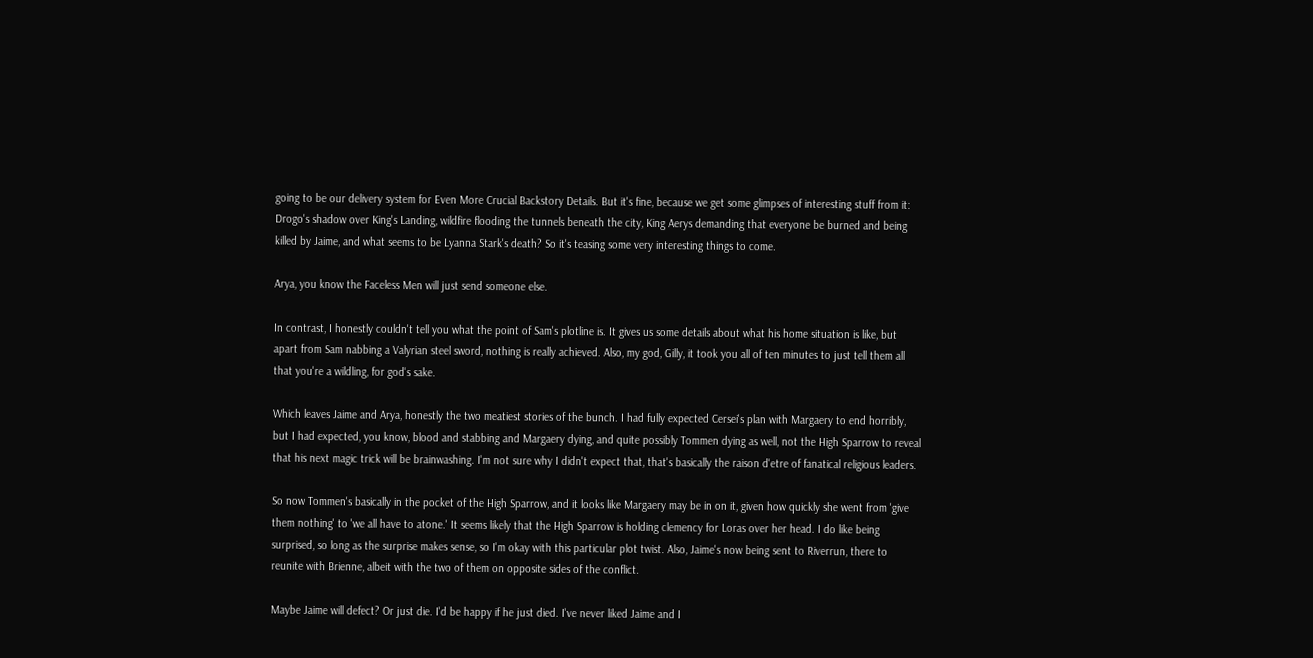going to be our delivery system for Even More Crucial Backstory Details. But it's fine, because we get some glimpses of interesting stuff from it: Drogo's shadow over King's Landing, wildfire flooding the tunnels beneath the city, King Aerys demanding that everyone be burned and being killed by Jaime, and what seems to be Lyanna Stark's death? So it's teasing some very interesting things to come.

Arya, you know the Faceless Men will just send someone else.

In contrast, I honestly couldn't tell you what the point of Sam's plotline is. It gives us some details about what his home situation is like, but apart from Sam nabbing a Valyrian steel sword, nothing is really achieved. Also, my god, Gilly, it took you all of ten minutes to just tell them all that you're a wildling, for god's sake.

Which leaves Jaime and Arya, honestly the two meatiest stories of the bunch. I had fully expected Cersei's plan with Margaery to end horribly, but I had expected, you know, blood and stabbing and Margaery dying, and quite possibly Tommen dying as well, not the High Sparrow to reveal that his next magic trick will be brainwashing. I'm not sure why I didn't expect that, that's basically the raison d'etre of fanatical religious leaders.

So now Tommen's basically in the pocket of the High Sparrow, and it looks like Margaery may be in on it, given how quickly she went from 'give them nothing' to 'we all have to atone.' It seems likely that the High Sparrow is holding clemency for Loras over her head. I do like being surprised, so long as the surprise makes sense, so I'm okay with this particular plot twist. Also, Jaime's now being sent to Riverrun, there to reunite with Brienne, albeit with the two of them on opposite sides of the conflict.

Maybe Jaime will defect? Or just die. I'd be happy if he just died. I've never liked Jaime and I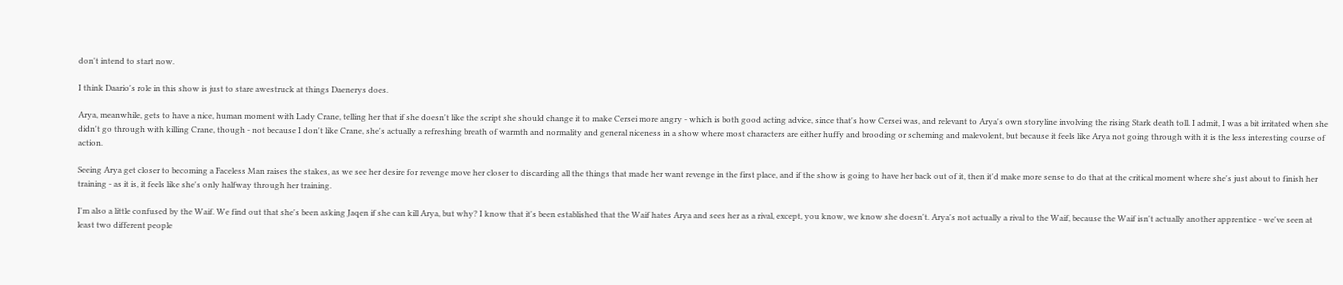don't intend to start now.

I think Daario's role in this show is just to stare awestruck at things Daenerys does.

Arya, meanwhile, gets to have a nice, human moment with Lady Crane, telling her that if she doesn't like the script she should change it to make Cersei more angry - which is both good acting advice, since that's how Cersei was, and relevant to Arya's own storyline involving the rising Stark death toll. I admit, I was a bit irritated when she didn't go through with killing Crane, though - not because I don't like Crane, she's actually a refreshing breath of warmth and normality and general niceness in a show where most characters are either huffy and brooding or scheming and malevolent, but because it feels like Arya not going through with it is the less interesting course of action.

Seeing Arya get closer to becoming a Faceless Man raises the stakes, as we see her desire for revenge move her closer to discarding all the things that made her want revenge in the first place, and if the show is going to have her back out of it, then it'd make more sense to do that at the critical moment where she's just about to finish her training - as it is, it feels like she's only halfway through her training.

I'm also a little confused by the Waif. We find out that she's been asking Jaqen if she can kill Arya, but why? I know that it's been established that the Waif hates Arya and sees her as a rival, except, you know, we know she doesn't. Arya's not actually a rival to the Waif, because the Waif isn't actually another apprentice - we've seen at least two different people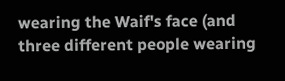wearing the Waif's face (and three different people wearing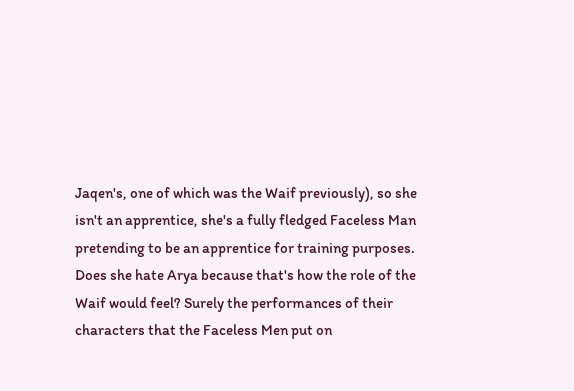Jaqen's, one of which was the Waif previously), so she isn't an apprentice, she's a fully fledged Faceless Man pretending to be an apprentice for training purposes. Does she hate Arya because that's how the role of the Waif would feel? Surely the performances of their characters that the Faceless Men put on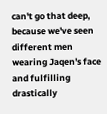can't go that deep, because we've seen different men wearing Jaqen's face and fulfilling drastically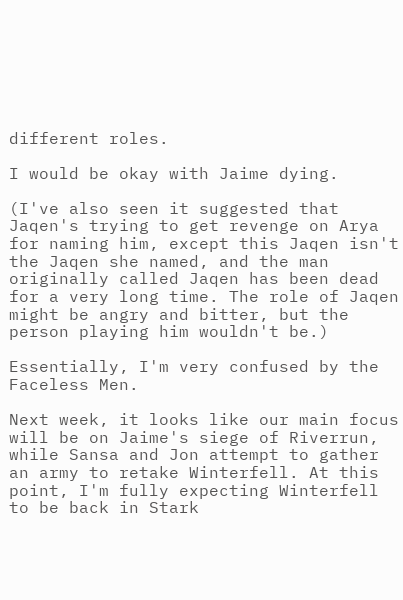different roles.

I would be okay with Jaime dying.

(I've also seen it suggested that Jaqen's trying to get revenge on Arya for naming him, except this Jaqen isn't the Jaqen she named, and the man originally called Jaqen has been dead for a very long time. The role of Jaqen might be angry and bitter, but the person playing him wouldn't be.)

Essentially, I'm very confused by the Faceless Men.

Next week, it looks like our main focus will be on Jaime's siege of Riverrun, while Sansa and Jon attempt to gather an army to retake Winterfell. At this point, I'm fully expecting Winterfell to be back in Stark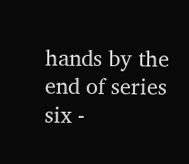hands by the end of series six -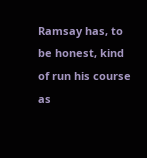Ramsay has, to be honest, kind of run his course as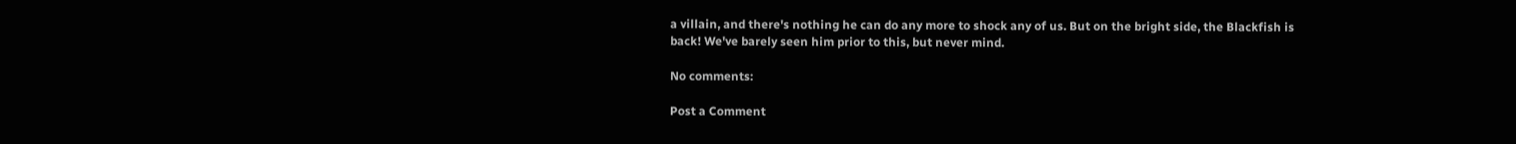a villain, and there's nothing he can do any more to shock any of us. But on the bright side, the Blackfish is back! We've barely seen him prior to this, but never mind.

No comments:

Post a Comment